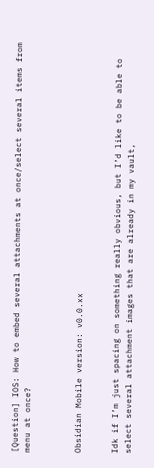[Question] IOS: How to embed several attachments at once/select several items from menu at once?



Obsidian Mobile version: v0.0.xx


Idk if I’m just spacing on something really obvious, but I’d like to be able to select several attachment images that are already in my vault,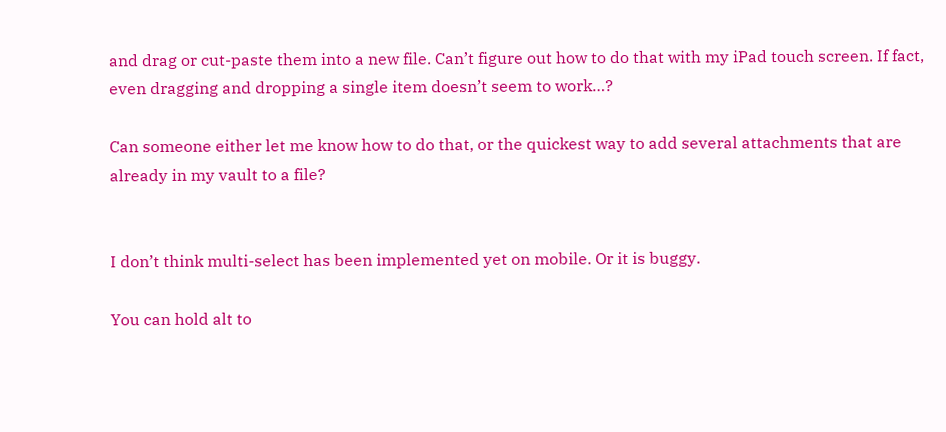and drag or cut-paste them into a new file. Can’t figure out how to do that with my iPad touch screen. If fact, even dragging and dropping a single item doesn’t seem to work…?

Can someone either let me know how to do that, or the quickest way to add several attachments that are already in my vault to a file?


I don’t think multi-select has been implemented yet on mobile. Or it is buggy.

You can hold alt to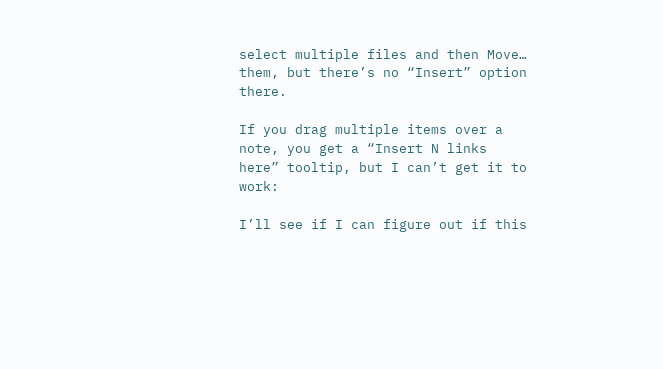select multiple files and then Move… them, but there’s no “Insert” option there.

If you drag multiple items over a note, you get a “Insert N links here” tooltip, but I can’t get it to work:

I’ll see if I can figure out if this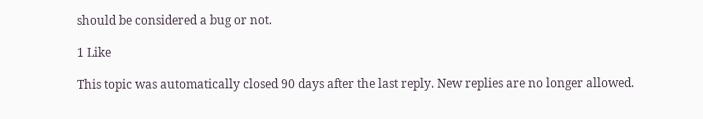should be considered a bug or not.

1 Like

This topic was automatically closed 90 days after the last reply. New replies are no longer allowed.